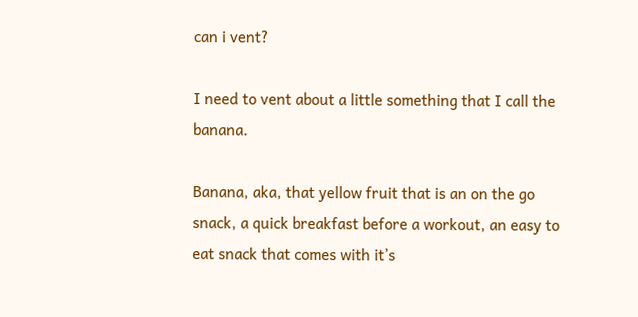can i vent?

I need to vent about a little something that I call the banana.

Banana, aka, that yellow fruit that is an on the go snack, a quick breakfast before a workout, an easy to eat snack that comes with it’s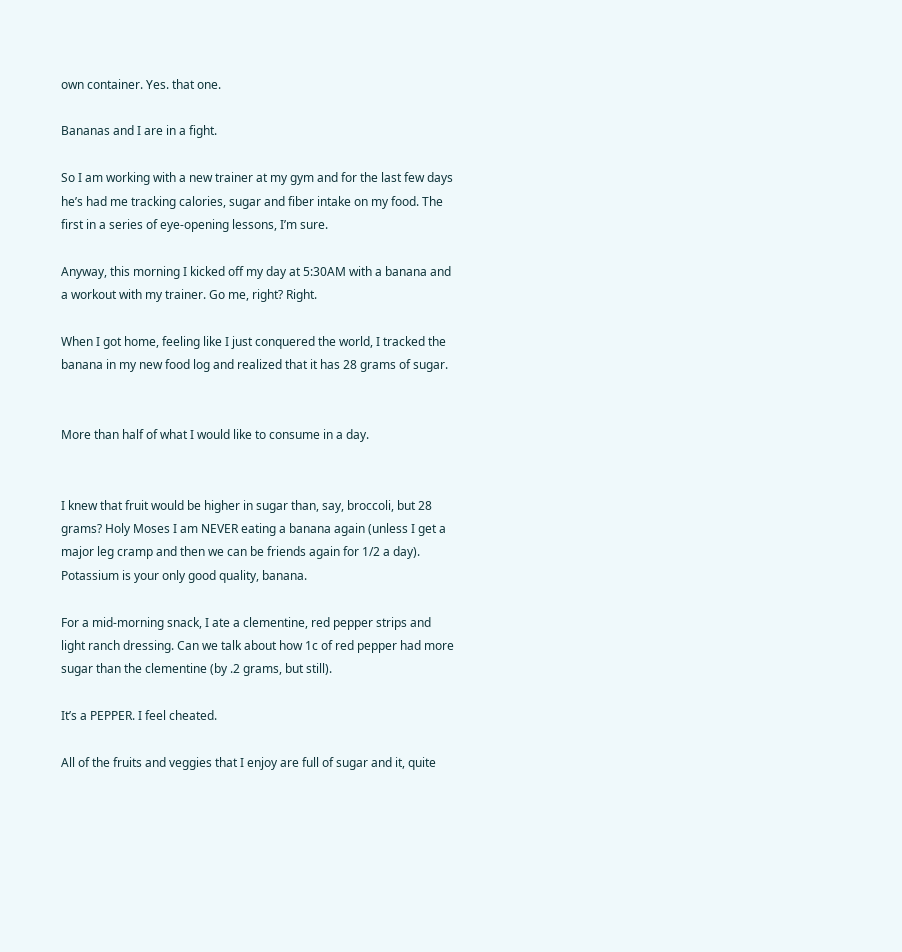own container. Yes. that one.

Bananas and I are in a fight.

So I am working with a new trainer at my gym and for the last few days he’s had me tracking calories, sugar and fiber intake on my food. The first in a series of eye-opening lessons, I’m sure.

Anyway, this morning I kicked off my day at 5:30AM with a banana and a workout with my trainer. Go me, right? Right.

When I got home, feeling like I just conquered the world, I tracked the banana in my new food log and realized that it has 28 grams of sugar.


More than half of what I would like to consume in a day.


I knew that fruit would be higher in sugar than, say, broccoli, but 28 grams? Holy Moses I am NEVER eating a banana again (unless I get a major leg cramp and then we can be friends again for 1/2 a day). Potassium is your only good quality, banana.

For a mid-morning snack, I ate a clementine, red pepper strips and light ranch dressing. Can we talk about how 1c of red pepper had more sugar than the clementine (by .2 grams, but still).

It’s a PEPPER. I feel cheated.

All of the fruits and veggies that I enjoy are full of sugar and it, quite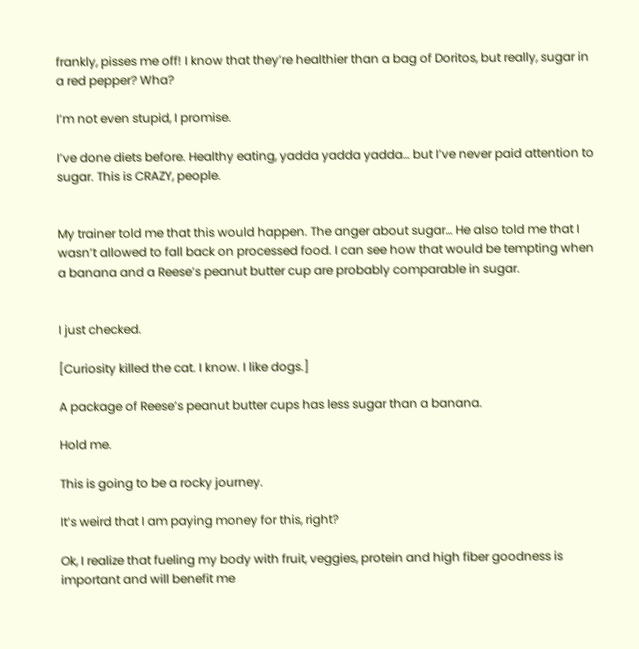frankly, pisses me off! I know that they’re healthier than a bag of Doritos, but really, sugar in a red pepper? Wha?

I’m not even stupid, I promise.

I’ve done diets before. Healthy eating, yadda yadda yadda… but I’ve never paid attention to sugar. This is CRAZY, people.


My trainer told me that this would happen. The anger about sugar… He also told me that I wasn’t allowed to fall back on processed food. I can see how that would be tempting when a banana and a Reese’s peanut butter cup are probably comparable in sugar.


I just checked.

[Curiosity killed the cat. I know. I like dogs.]

A package of Reese’s peanut butter cups has less sugar than a banana.

Hold me.

This is going to be a rocky journey.

It’s weird that I am paying money for this, right?

Ok, I realize that fueling my body with fruit, veggies, protein and high fiber goodness is important and will benefit me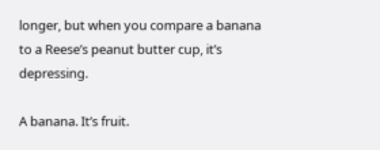longer, but when you compare a banana to a Reese’s peanut butter cup, it’s depressing.

A banana. It’s fruit.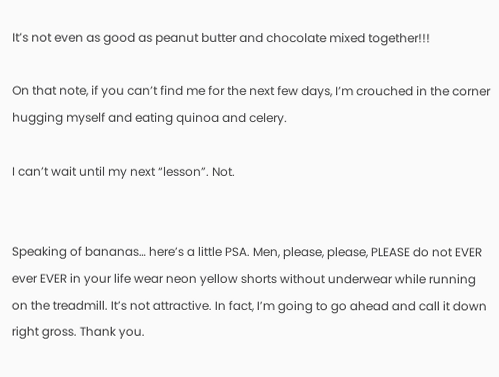It’s not even as good as peanut butter and chocolate mixed together!!!

On that note, if you can’t find me for the next few days, I’m crouched in the corner hugging myself and eating quinoa and celery.

I can’t wait until my next “lesson”. Not.


Speaking of bananas… here’s a little PSA. Men, please, please, PLEASE do not EVER ever EVER in your life wear neon yellow shorts without underwear while running on the treadmill. It’s not attractive. In fact, I’m going to go ahead and call it down right gross. Thank you.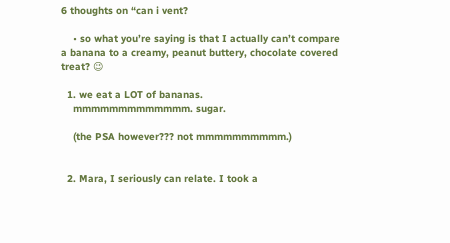6 thoughts on “can i vent?

    • so what you’re saying is that I actually can’t compare a banana to a creamy, peanut buttery, chocolate covered treat? 😉

  1. we eat a LOT of bananas.
    mmmmmmmmmmmmm. sugar.

    (the PSA however??? not mmmmmmmmmm.)


  2. Mara, I seriously can relate. I took a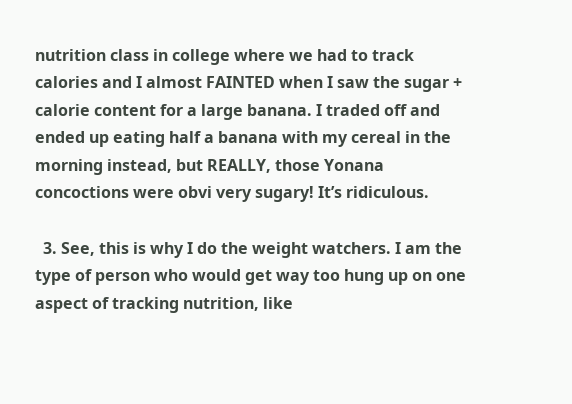nutrition class in college where we had to track calories and I almost FAINTED when I saw the sugar + calorie content for a large banana. I traded off and ended up eating half a banana with my cereal in the morning instead, but REALLY, those Yonana concoctions were obvi very sugary! It’s ridiculous.

  3. See, this is why I do the weight watchers. I am the type of person who would get way too hung up on one aspect of tracking nutrition, like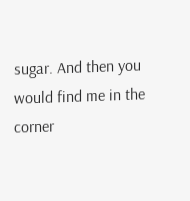sugar. And then you would find me in the corner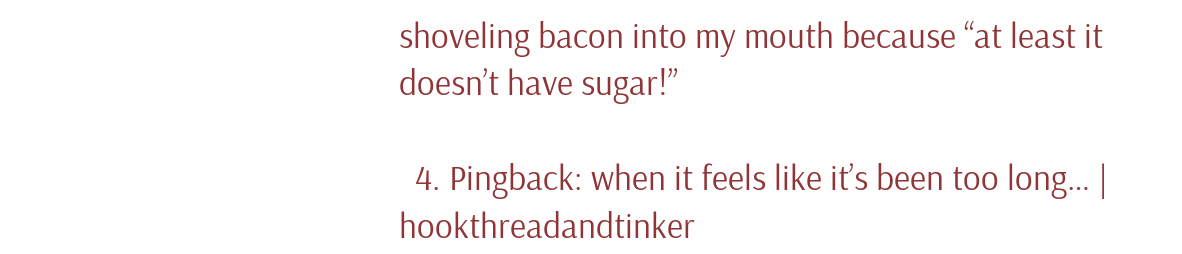shoveling bacon into my mouth because “at least it doesn’t have sugar!”

  4. Pingback: when it feels like it’s been too long… | hookthreadandtinker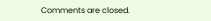Comments are closed.